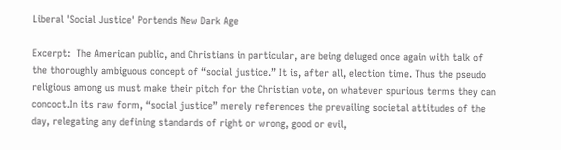Liberal 'Social Justice' Portends New Dark Age

Excerpt:  The American public, and Christians in particular, are being deluged once again with talk of the thoroughly ambiguous concept of “social justice.” It is, after all, election time. Thus the pseudo religious among us must make their pitch for the Christian vote, on whatever spurious terms they can concoct.In its raw form, “social justice” merely references the prevailing societal attitudes of the day, relegating any defining standards of right or wrong, good or evil,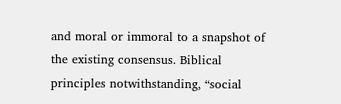and moral or immoral to a snapshot of the existing consensus. Biblical principles notwithstanding, “social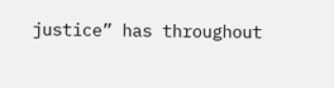justice” has throughout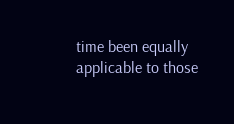time been equally applicable to those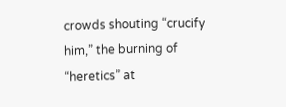crowds shouting “crucify him,” the burning of “heretics” at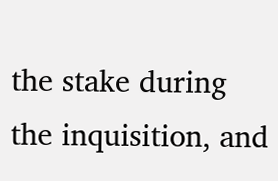the stake during the inquisition, and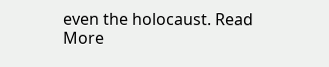even the holocaust. Read More